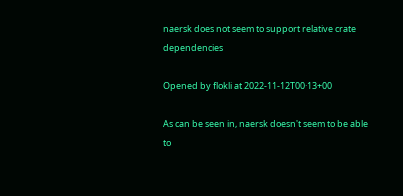naersk does not seem to support relative crate dependencies

Opened by flokli at 2022-11-12T00·13+00

As can be seen in, naersk doesn't seem to be able to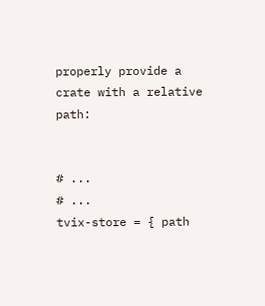properly provide a crate with a relative path:


# ...
# ...
tvix-store = { path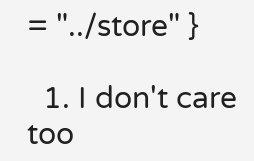= "../store" }

  1. I don't care too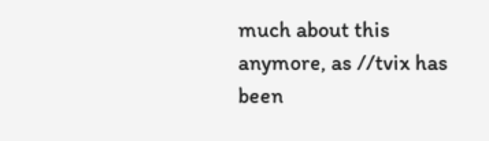much about this anymore, as //tvix has been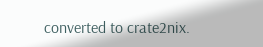converted to crate2nix.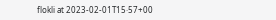flokli at 2023-02-01T15·57+00